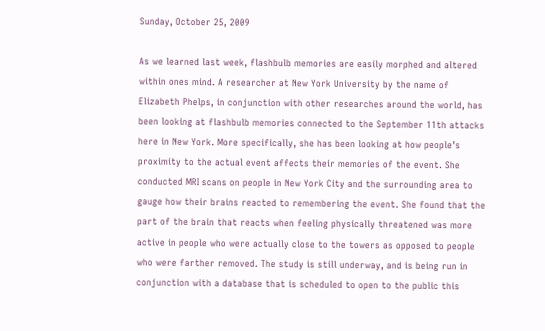Sunday, October 25, 2009

As we learned last week, flashbulb memories are easily morphed and altered within ones mind. A researcher at New York University by the name of Elizabeth Phelps, in conjunction with other researches around the world, has been looking at flashbulb memories connected to the September 11th attacks here in New York. More specifically, she has been looking at how people’s proximity to the actual event affects their memories of the event. She conducted MRI scans on people in New York City and the surrounding area to gauge how their brains reacted to remembering the event. She found that the part of the brain that reacts when feeling physically threatened was more active in people who were actually close to the towers as opposed to people who were farther removed. The study is still underway, and is being run in conjunction with a database that is scheduled to open to the public this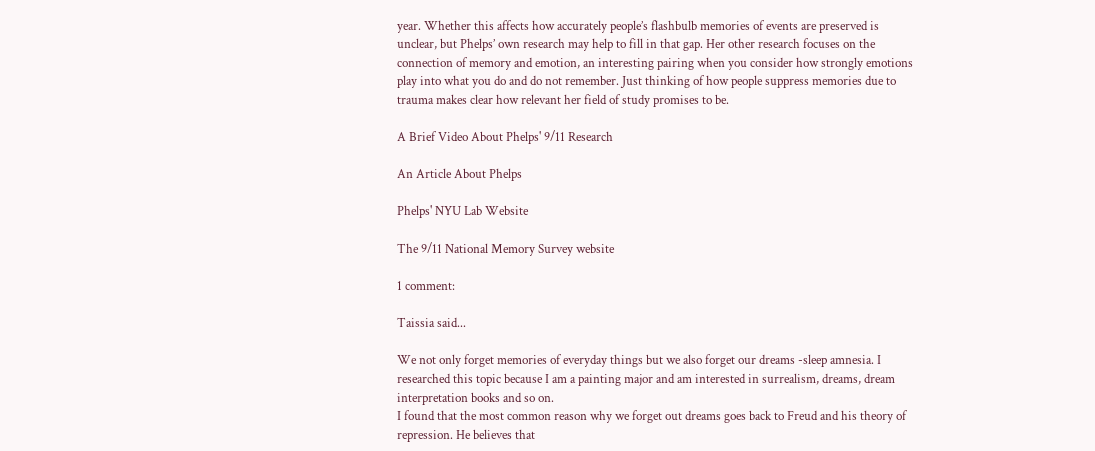year. Whether this affects how accurately people’s flashbulb memories of events are preserved is unclear, but Phelps’ own research may help to fill in that gap. Her other research focuses on the connection of memory and emotion, an interesting pairing when you consider how strongly emotions play into what you do and do not remember. Just thinking of how people suppress memories due to trauma makes clear how relevant her field of study promises to be.

A Brief Video About Phelps' 9/11 Research

An Article About Phelps

Phelps' NYU Lab Website

The 9/11 National Memory Survey website

1 comment:

Taissia said...

We not only forget memories of everyday things but we also forget our dreams -sleep amnesia. I researched this topic because I am a painting major and am interested in surrealism, dreams, dream interpretation books and so on.
I found that the most common reason why we forget out dreams goes back to Freud and his theory of repression. He believes that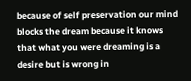because of self preservation our mind blocks the dream because it knows that what you were dreaming is a desire but is wrong in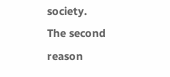society.
The second reason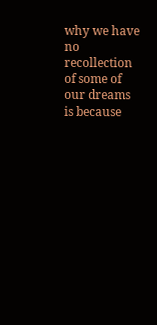why we have no recollection of some of our dreams is because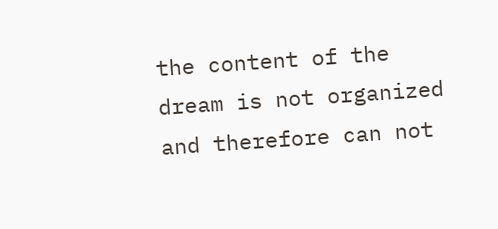the content of the dream is not organized and therefore can not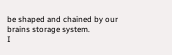be shaped and chained by our brains storage system.
I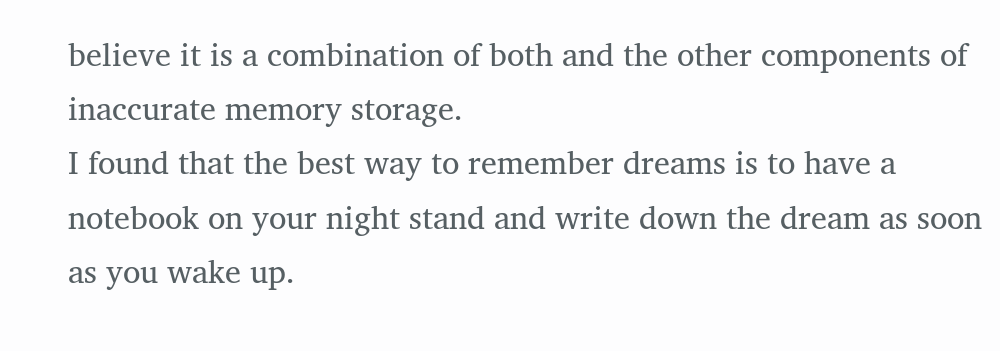believe it is a combination of both and the other components of inaccurate memory storage.
I found that the best way to remember dreams is to have a notebook on your night stand and write down the dream as soon as you wake up.